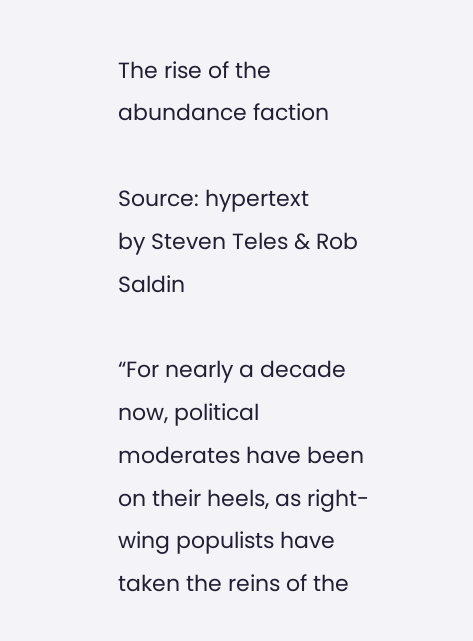The rise of the abundance faction

Source: hypertext
by Steven Teles & Rob Saldin

“For nearly a decade now, political moderates have been on their heels, as right-wing populists have taken the reins of the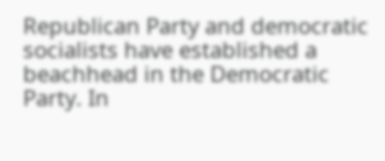Republican Party and democratic socialists have established a beachhead in the Democratic Party. In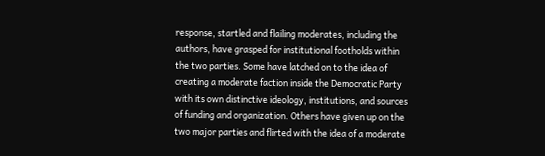response, startled and flailing moderates, including the authors, have grasped for institutional footholds within the two parties. Some have latched on to the idea of creating a moderate faction inside the Democratic Party with its own distinctive ideology, institutions, and sources of funding and organization. Others have given up on the two major parties and flirted with the idea of a moderate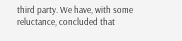third party. We have, with some reluctance, concluded that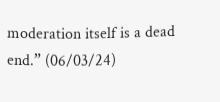moderation itself is a dead end.” (06/03/24)